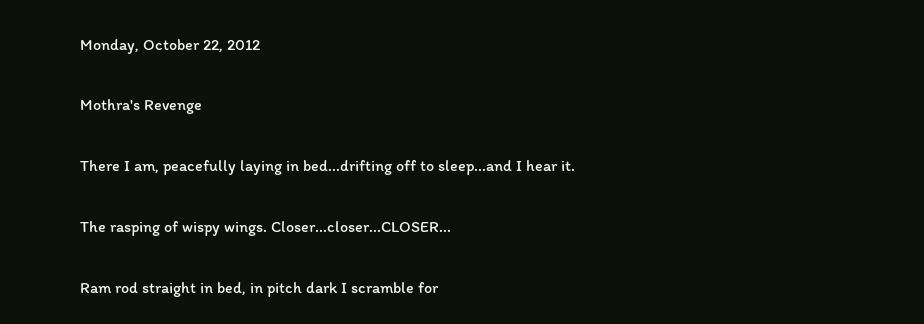Monday, October 22, 2012

Mothra's Revenge

There I am, peacefully laying in bed...drifting off to sleep...and I hear it.

The rasping of wispy wings. Closer...closer...CLOSER...

Ram rod straight in bed, in pitch dark I scramble for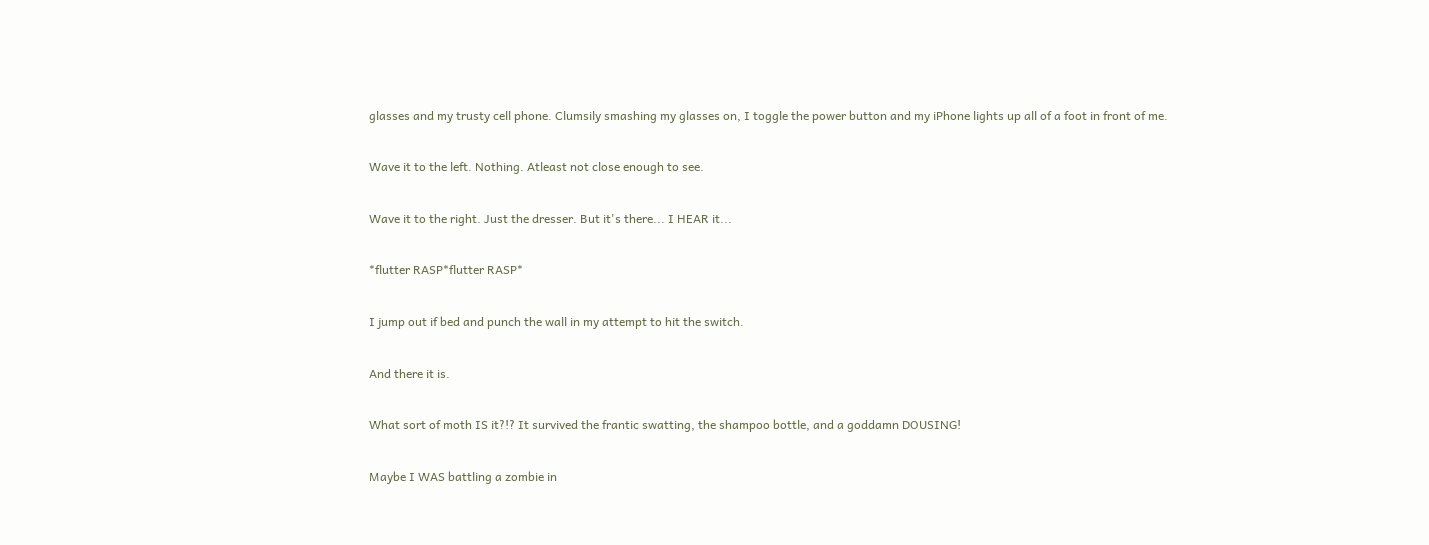glasses and my trusty cell phone. Clumsily smashing my glasses on, I toggle the power button and my iPhone lights up all of a foot in front of me.

Wave it to the left. Nothing. Atleast not close enough to see.

Wave it to the right. Just the dresser. But it's there... I HEAR it...

*flutter RASP*flutter RASP*

I jump out if bed and punch the wall in my attempt to hit the switch.

And there it is.

What sort of moth IS it?!? It survived the frantic swatting, the shampoo bottle, and a goddamn DOUSING!

Maybe I WAS battling a zombie in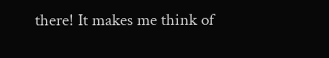there! It makes me think of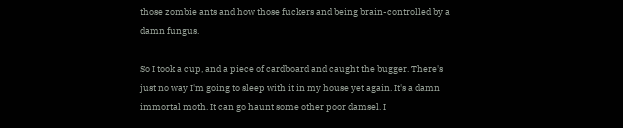those zombie ants and how those fuckers and being brain-controlled by a damn fungus.

So I took a cup, and a piece of cardboard and caught the bugger. There's just no way I'm going to sleep with it in my house yet again. It's a damn immortal moth. It can go haunt some other poor damsel. I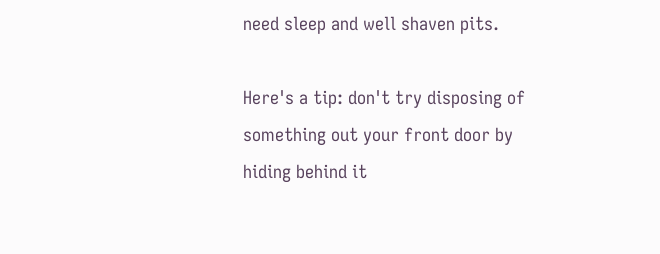need sleep and well shaven pits.

Here's a tip: don't try disposing of something out your front door by hiding behind it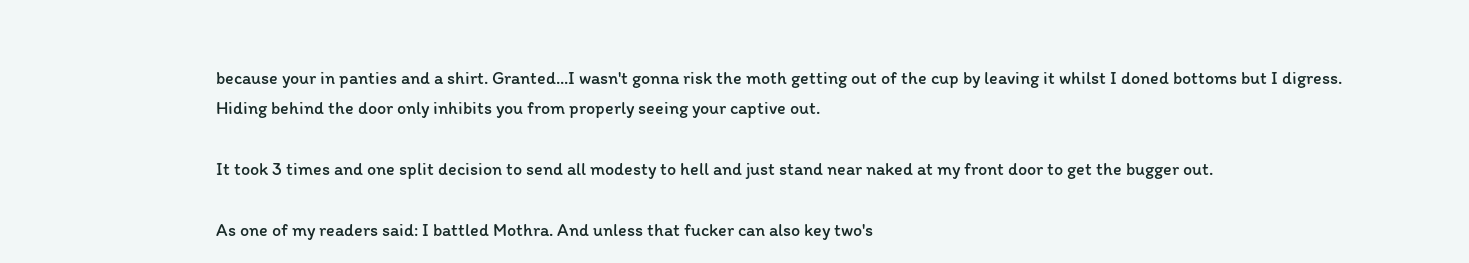because your in panties and a shirt. Granted...I wasn't gonna risk the moth getting out of the cup by leaving it whilst I doned bottoms but I digress.
Hiding behind the door only inhibits you from properly seeing your captive out.

It took 3 times and one split decision to send all modesty to hell and just stand near naked at my front door to get the bugger out.

As one of my readers said: I battled Mothra. And unless that fucker can also key two's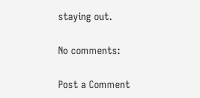staying out.

No comments:

Post a Comment